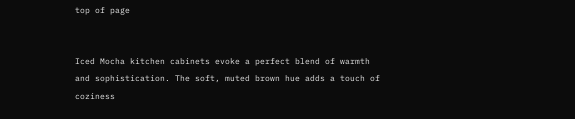top of page


Iced Mocha kitchen cabinets evoke a perfect blend of warmth and sophistication. The soft, muted brown hue adds a touch of coziness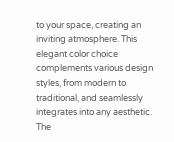to your space, creating an inviting atmosphere. This elegant color choice complements various design styles, from modern to traditional, and seamlessly integrates into any aesthetic. The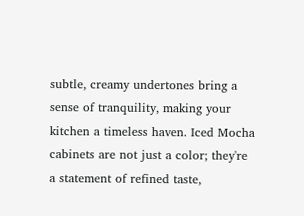subtle, creamy undertones bring a sense of tranquility, making your kitchen a timeless haven. Iced Mocha cabinets are not just a color; they're a statement of refined taste,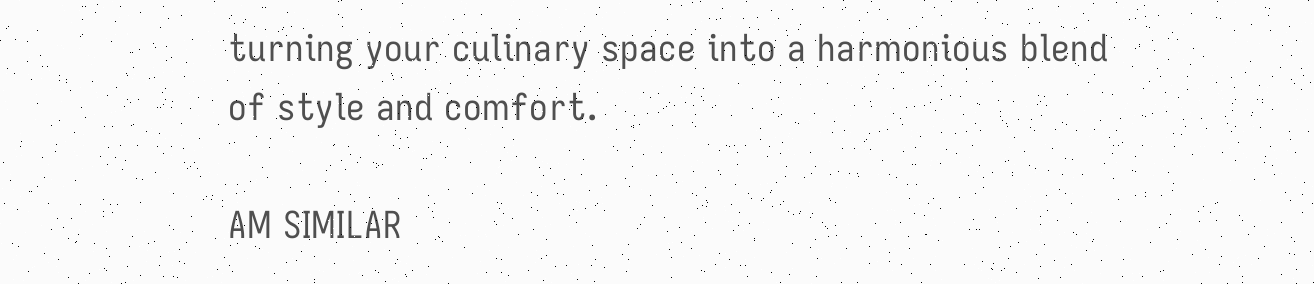turning your culinary space into a harmonious blend of style and comfort.

AM SIMILAR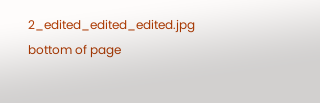2_edited_edited_edited.jpg
bottom of page